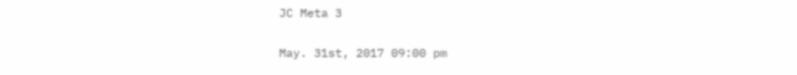JC Meta 3

May. 31st, 2017 09:00 pm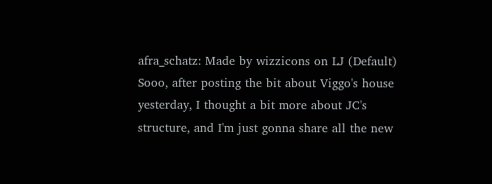afra_schatz: Made by wizzicons on LJ (Default)
Sooo, after posting the bit about Viggo's house yesterday, I thought a bit more about JC's structure, and I'm just gonna share all the new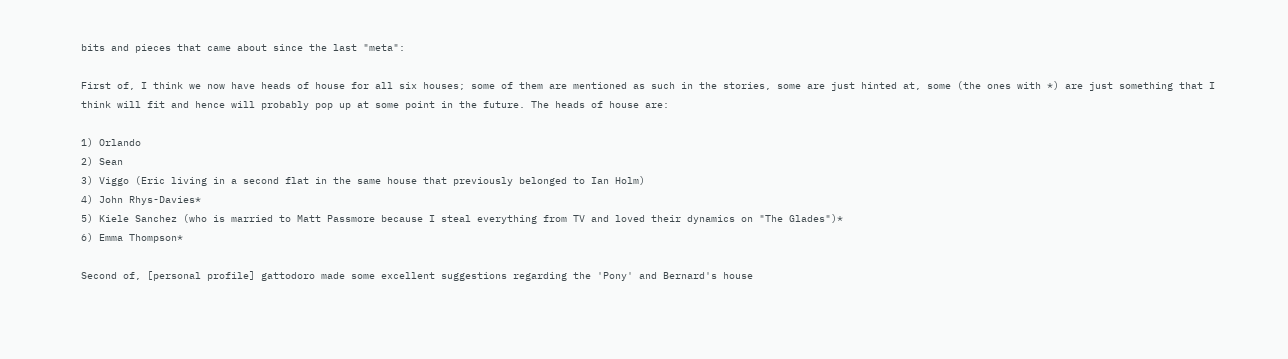bits and pieces that came about since the last "meta":

First of, I think we now have heads of house for all six houses; some of them are mentioned as such in the stories, some are just hinted at, some (the ones with *) are just something that I think will fit and hence will probably pop up at some point in the future. The heads of house are:

1) Orlando
2) Sean
3) Viggo (Eric living in a second flat in the same house that previously belonged to Ian Holm)
4) John Rhys-Davies*
5) Kiele Sanchez (who is married to Matt Passmore because I steal everything from TV and loved their dynamics on "The Glades")*
6) Emma Thompson*

Second of, [personal profile] gattodoro made some excellent suggestions regarding the 'Pony' and Bernard's house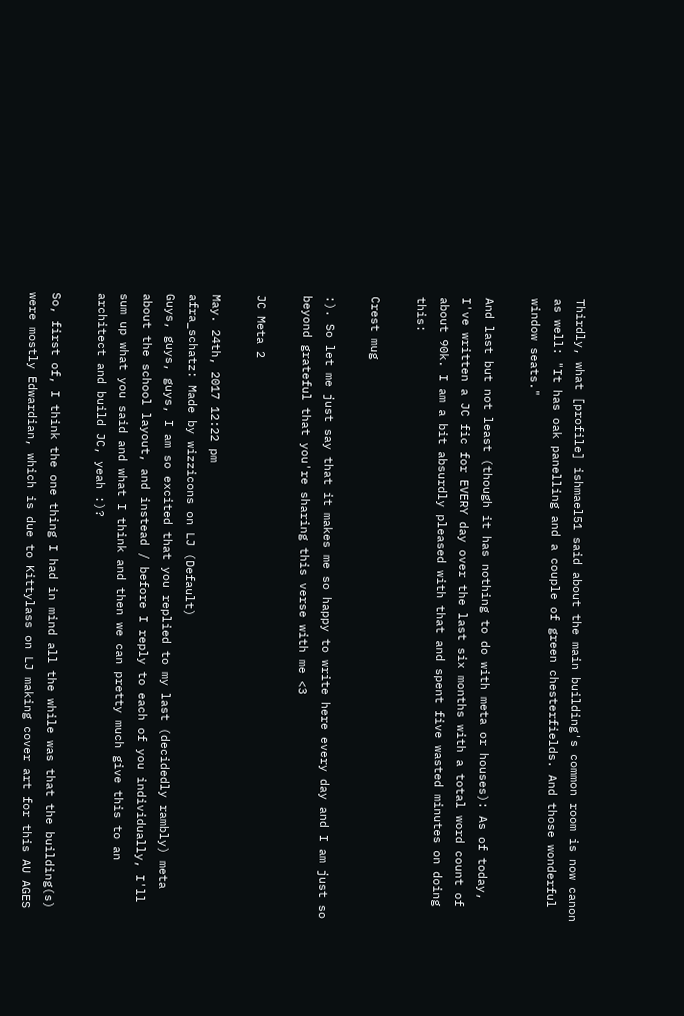Thirdly, what [profile] ishmael51 said about the main building's common room is now canon as well: "It has oak panelling and a couple of green chesterfields. And those wonderful window seats."

And last but not least (though it has nothing to do with meta or houses): As of today, I've written a JC fic for EVERY day over the last six months with a total word count of about 90k. I am a bit absurdly pleased with that and spent five wasted minutes on doing this:

Crest mug

:). So let me just say that it makes me so happy to write here every day and I am just so beyond grateful that you're sharing this verse with me <3

JC Meta 2

May. 24th, 2017 12:22 pm
afra_schatz: Made by wizzicons on LJ (Default)
Guys, guys, guys, I am so excited that you replied to my last (decidedly rambly) meta about the school layout, and instead / before I reply to each of you individually, I'll sum up what you said and what I think and then we can pretty much give this to an architect and build JC, yeah :)?

So, first of, I think the one thing I had in mind all the while was that the building(s) were mostly Edwardian, which is due to Kittylass on LJ making cover art for this AU AGES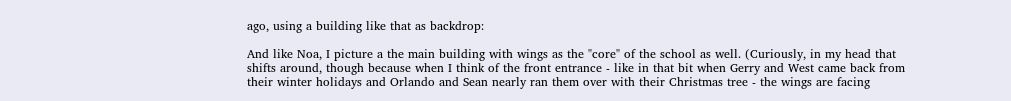ago, using a building like that as backdrop:

And like Noa, I picture a the main building with wings as the "core" of the school as well. (Curiously, in my head that shifts around, though because when I think of the front entrance - like in that bit when Gerry and West came back from their winter holidays and Orlando and Sean nearly ran them over with their Christmas tree - the wings are facing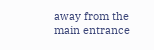away from the main entrance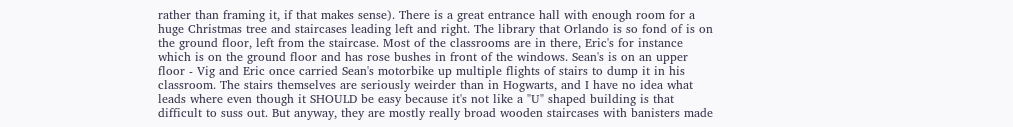rather than framing it, if that makes sense). There is a great entrance hall with enough room for a huge Christmas tree and staircases leading left and right. The library that Orlando is so fond of is on the ground floor, left from the staircase. Most of the classrooms are in there, Eric's for instance which is on the ground floor and has rose bushes in front of the windows. Sean's is on an upper floor - Vig and Eric once carried Sean's motorbike up multiple flights of stairs to dump it in his classroom. The stairs themselves are seriously weirder than in Hogwarts, and I have no idea what leads where even though it SHOULD be easy because it's not like a "U" shaped building is that difficult to suss out. But anyway, they are mostly really broad wooden staircases with banisters made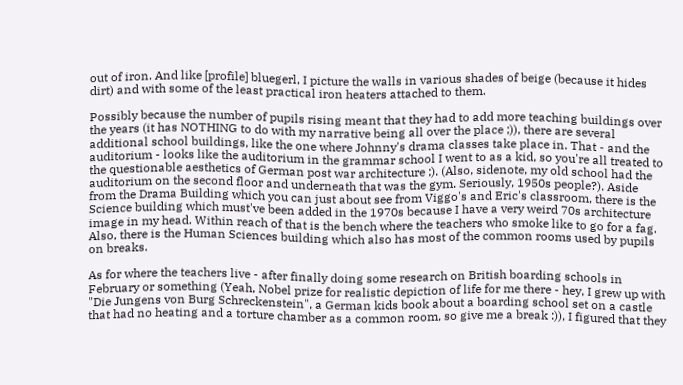out of iron. And like [profile] bluegerl, I picture the walls in various shades of beige (because it hides dirt) and with some of the least practical iron heaters attached to them.

Possibly because the number of pupils rising meant that they had to add more teaching buildings over the years (it has NOTHING to do with my narrative being all over the place ;)), there are several additional school buildings, like the one where Johnny's drama classes take place in. That - and the auditorium - looks like the auditorium in the grammar school I went to as a kid, so you're all treated to the questionable aesthetics of German post war architecture ;). (Also, sidenote, my old school had the auditorium on the second floor and underneath that was the gym. Seriously, 1950s people?). Aside from the Drama Building which you can just about see from Viggo's and Eric's classroom, there is the Science building which must've been added in the 1970s because I have a very weird 70s architecture image in my head. Within reach of that is the bench where the teachers who smoke like to go for a fag. Also, there is the Human Sciences building which also has most of the common rooms used by pupils on breaks.

As for where the teachers live - after finally doing some research on British boarding schools in February or something (Yeah, Nobel prize for realistic depiction of life for me there - hey, I grew up with "Die Jungens von Burg Schreckenstein", a German kids book about a boarding school set on a castle that had no heating and a torture chamber as a common room, so give me a break :)), I figured that they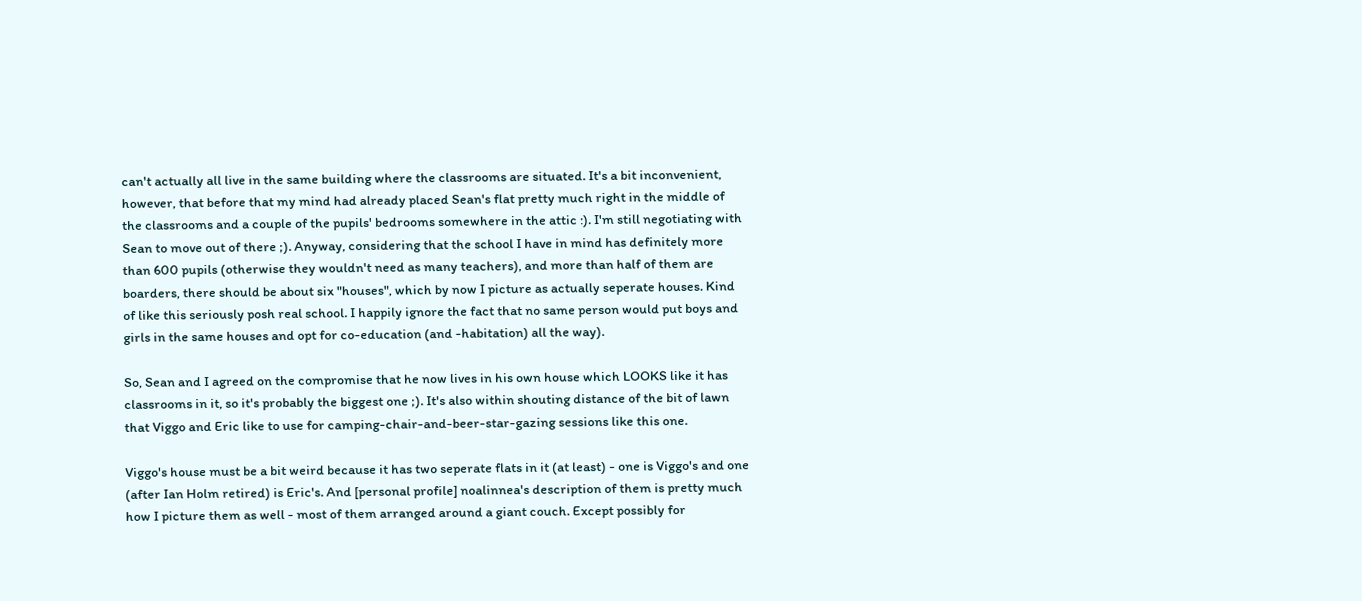can't actually all live in the same building where the classrooms are situated. It's a bit inconvenient, however, that before that my mind had already placed Sean's flat pretty much right in the middle of the classrooms and a couple of the pupils' bedrooms somewhere in the attic :). I'm still negotiating with Sean to move out of there ;). Anyway, considering that the school I have in mind has definitely more than 600 pupils (otherwise they wouldn't need as many teachers), and more than half of them are boarders, there should be about six "houses", which by now I picture as actually seperate houses. Kind of like this seriously posh real school. I happily ignore the fact that no same person would put boys and girls in the same houses and opt for co-education (and -habitation) all the way).

So, Sean and I agreed on the compromise that he now lives in his own house which LOOKS like it has classrooms in it, so it's probably the biggest one ;). It's also within shouting distance of the bit of lawn that Viggo and Eric like to use for camping-chair-and-beer-star-gazing sessions like this one.

Viggo's house must be a bit weird because it has two seperate flats in it (at least) - one is Viggo's and one (after Ian Holm retired) is Eric's. And [personal profile] noalinnea's description of them is pretty much how I picture them as well - most of them arranged around a giant couch. Except possibly for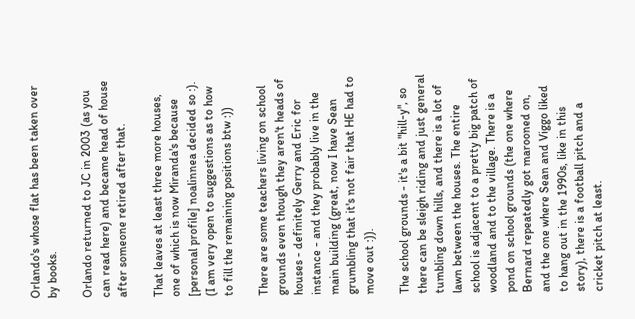Orlando's whose flat has been taken over by books.

Orlando returned to JC in 2003 (as you can read here) and became head of house after someone retired after that.

That leaves at least three more houses, one of which is now Miranda's because [personal profile] noalinnea decided so :). (I am very open to suggestions as to how to fill the remaining positions btw :))

There are some teachers living on school grounds even though they aren't heads of houses - definitely Gerry and Eric for instance - and they probably live in the main building (great, now I have Sean grumbling that it's not fair that HE had to move out :)).

The school grounds - it's a bit "hill-y", so there can be sleigh riding and just general tumbling down hills, and there is a lot of lawn between the houses. The entire school is adjacent to a pretty big patch of woodland and to the village. There is a pond on school grounds (the one where Bernard repeatedly got marooned on, and the one where Sean and Viggo liked to hang out in the 1990s, like in this story), there is a football pitch and a cricket pitch at least.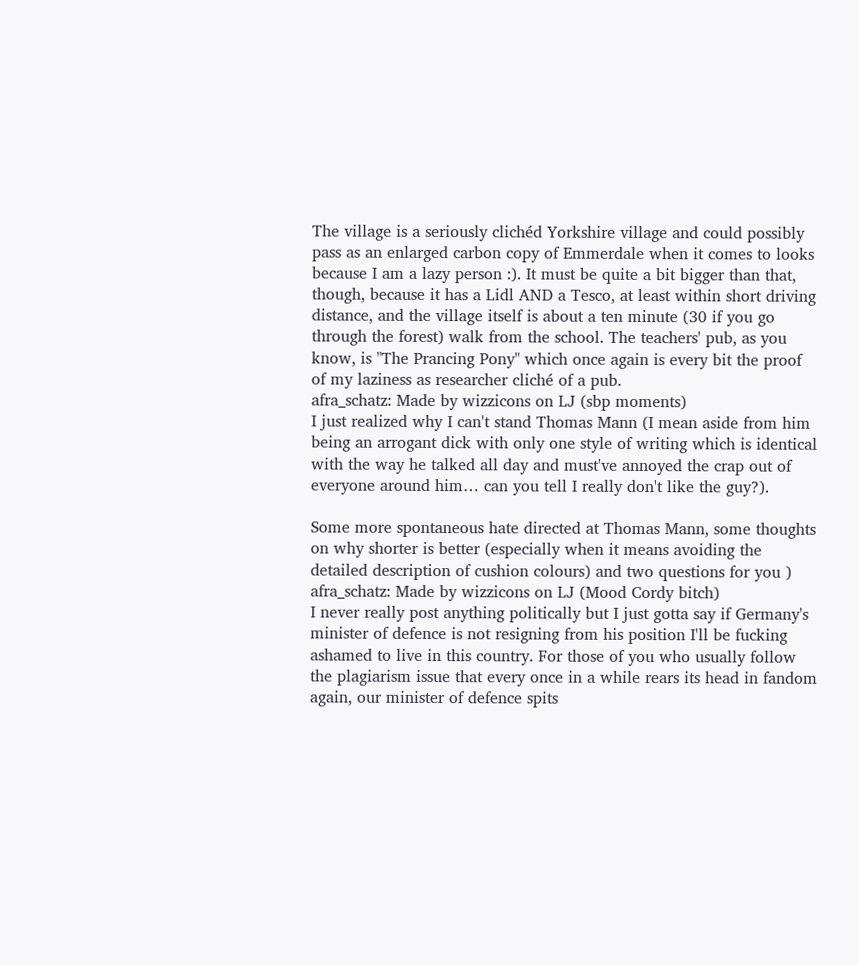The village is a seriously clichéd Yorkshire village and could possibly pass as an enlarged carbon copy of Emmerdale when it comes to looks because I am a lazy person :). It must be quite a bit bigger than that, though, because it has a Lidl AND a Tesco, at least within short driving distance, and the village itself is about a ten minute (30 if you go through the forest) walk from the school. The teachers' pub, as you know, is "The Prancing Pony" which once again is every bit the proof of my laziness as researcher cliché of a pub.
afra_schatz: Made by wizzicons on LJ (sbp moments)
I just realized why I can't stand Thomas Mann (I mean aside from him being an arrogant dick with only one style of writing which is identical with the way he talked all day and must've annoyed the crap out of everyone around him… can you tell I really don't like the guy?).

Some more spontaneous hate directed at Thomas Mann, some thoughts on why shorter is better (especially when it means avoiding the detailed description of cushion colours) and two questions for you )
afra_schatz: Made by wizzicons on LJ (Mood Cordy bitch)
I never really post anything politically but I just gotta say if Germany's minister of defence is not resigning from his position I'll be fucking ashamed to live in this country. For those of you who usually follow the plagiarism issue that every once in a while rears its head in fandom again, our minister of defence spits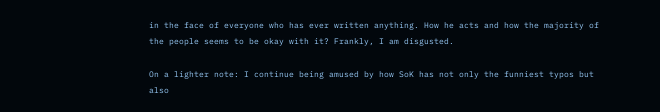in the face of everyone who has ever written anything. How he acts and how the majority of the people seems to be okay with it? Frankly, I am disgusted.

On a lighter note: I continue being amused by how SoK has not only the funniest typos but also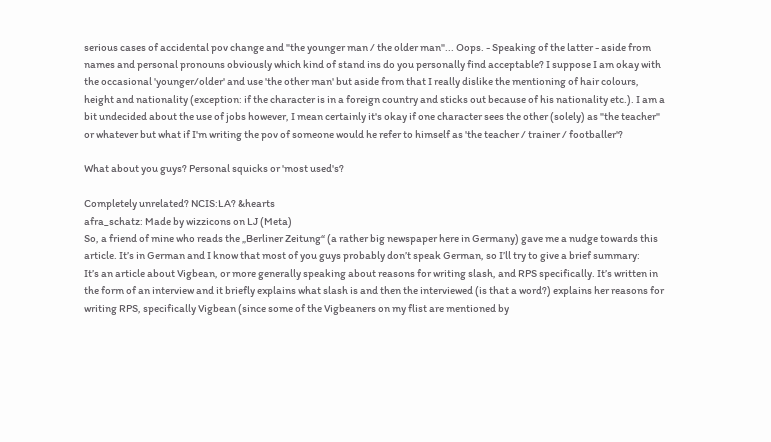serious cases of accidental pov change and "the younger man / the older man"... Oops. - Speaking of the latter - aside from names and personal pronouns obviously which kind of stand ins do you personally find acceptable? I suppose I am okay with the occasional 'younger/older' and use 'the other man' but aside from that I really dislike the mentioning of hair colours, height and nationality (exception: if the character is in a foreign country and sticks out because of his nationality etc.). I am a bit undecided about the use of jobs however, I mean certainly it's okay if one character sees the other (solely) as "the teacher" or whatever but what if I'm writing the pov of someone would he refer to himself as 'the teacher / trainer / footballer'?

What about you guys? Personal squicks or 'most used's?

Completely unrelated? NCIS:LA? &hearts
afra_schatz: Made by wizzicons on LJ (Meta)
So, a friend of mine who reads the „Berliner Zeitung“ (a rather big newspaper here in Germany) gave me a nudge towards this article. It’s in German and I know that most of you guys probably don’t speak German, so I’ll try to give a brief summary:
It’s an article about Vigbean, or more generally speaking about reasons for writing slash, and RPS specifically. It’s written in the form of an interview and it briefly explains what slash is and then the interviewed (is that a word?) explains her reasons for writing RPS, specifically Vigbean (since some of the Vigbeaners on my flist are mentioned by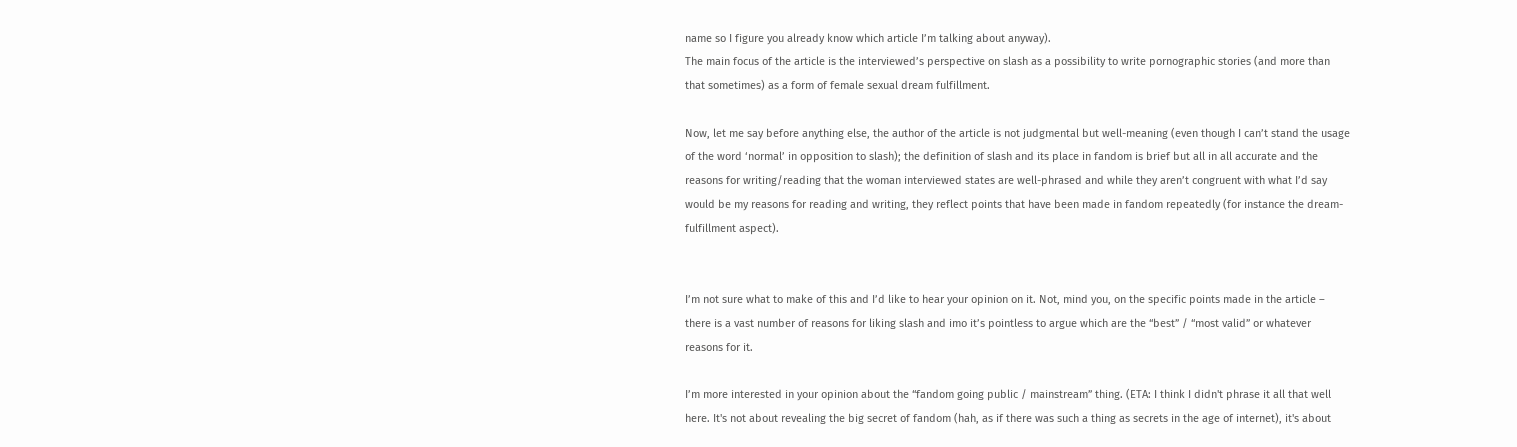name so I figure you already know which article I’m talking about anyway).
The main focus of the article is the interviewed’s perspective on slash as a possibility to write pornographic stories (and more than that sometimes) as a form of female sexual dream fulfillment.

Now, let me say before anything else, the author of the article is not judgmental but well-meaning (even though I can’t stand the usage of the word ‘normal’ in opposition to slash); the definition of slash and its place in fandom is brief but all in all accurate and the reasons for writing/reading that the woman interviewed states are well-phrased and while they aren’t congruent with what I’d say would be my reasons for reading and writing, they reflect points that have been made in fandom repeatedly (for instance the dream-fulfillment aspect).


I’m not sure what to make of this and I’d like to hear your opinion on it. Not, mind you, on the specific points made in the article – there is a vast number of reasons for liking slash and imo it’s pointless to argue which are the “best” / “most valid” or whatever reasons for it.

I’m more interested in your opinion about the “fandom going public / mainstream” thing. (ETA: I think I didn't phrase it all that well here. It's not about revealing the big secret of fandom (hah, as if there was such a thing as secrets in the age of internet), it's about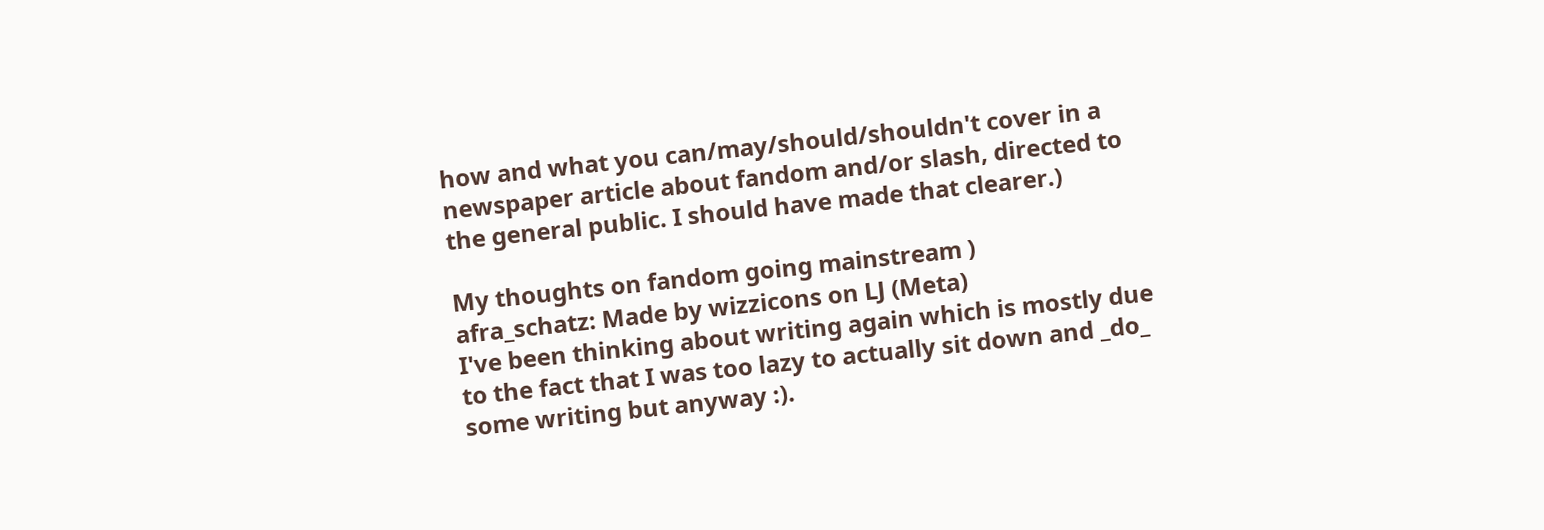how and what you can/may/should/shouldn't cover in a newspaper article about fandom and/or slash, directed to the general public. I should have made that clearer.)

My thoughts on fandom going mainstream )
afra_schatz: Made by wizzicons on LJ (Meta)
I've been thinking about writing again which is mostly due to the fact that I was too lazy to actually sit down and _do_ some writing but anyway :).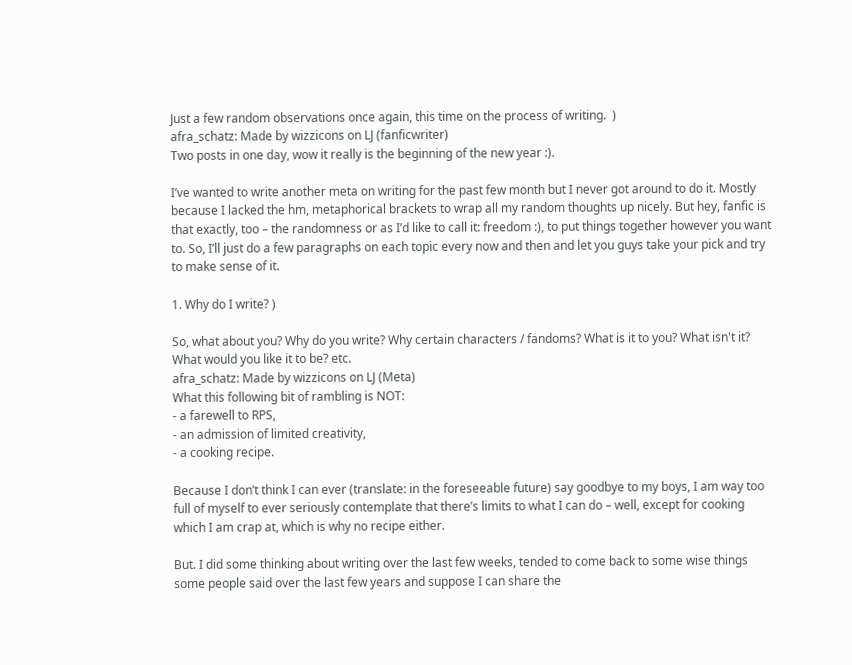Just a few random observations once again, this time on the process of writing.  )
afra_schatz: Made by wizzicons on LJ (fanficwriter)
Two posts in one day, wow it really is the beginning of the new year :).

I’ve wanted to write another meta on writing for the past few month but I never got around to do it. Mostly because I lacked the hm, metaphorical brackets to wrap all my random thoughts up nicely. But hey, fanfic is that exactly, too – the randomness or as I’d like to call it: freedom :), to put things together however you want to. So, I’ll just do a few paragraphs on each topic every now and then and let you guys take your pick and try to make sense of it.

1. Why do I write? )

So, what about you? Why do you write? Why certain characters / fandoms? What is it to you? What isn't it? What would you like it to be? etc.
afra_schatz: Made by wizzicons on LJ (Meta)
What this following bit of rambling is NOT:
- a farewell to RPS,
- an admission of limited creativity,
- a cooking recipe.

Because I don’t think I can ever (translate: in the foreseeable future) say goodbye to my boys, I am way too full of myself to ever seriously contemplate that there’s limits to what I can do – well, except for cooking which I am crap at, which is why no recipe either.

But. I did some thinking about writing over the last few weeks, tended to come back to some wise things some people said over the last few years and suppose I can share the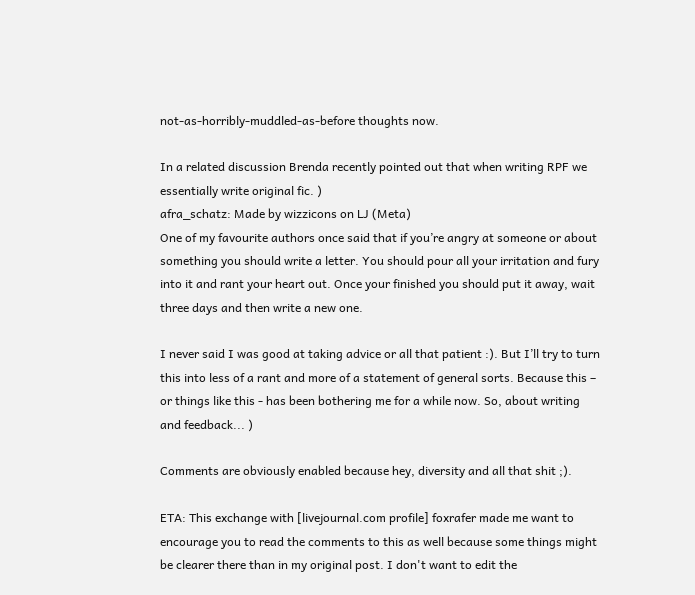not-as-horribly-muddled-as-before thoughts now.

In a related discussion Brenda recently pointed out that when writing RPF we essentially write original fic. )
afra_schatz: Made by wizzicons on LJ (Meta)
One of my favourite authors once said that if you’re angry at someone or about something you should write a letter. You should pour all your irritation and fury into it and rant your heart out. Once your finished you should put it away, wait three days and then write a new one.

I never said I was good at taking advice or all that patient :). But I’ll try to turn this into less of a rant and more of a statement of general sorts. Because this – or things like this - has been bothering me for a while now. So, about writing and feedback... )

Comments are obviously enabled because hey, diversity and all that shit ;).

ETA: This exchange with [livejournal.com profile] foxrafer made me want to encourage you to read the comments to this as well because some things might be clearer there than in my original post. I don't want to edit the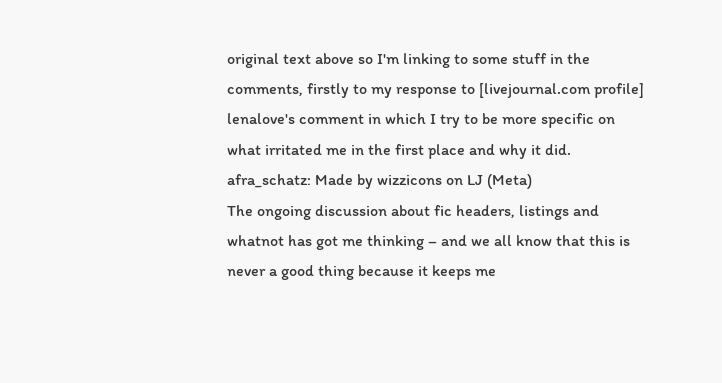original text above so I'm linking to some stuff in the comments, firstly to my response to [livejournal.com profile] lenalove's comment in which I try to be more specific on what irritated me in the first place and why it did.
afra_schatz: Made by wizzicons on LJ (Meta)
The ongoing discussion about fic headers, listings and whatnot has got me thinking – and we all know that this is never a good thing because it keeps me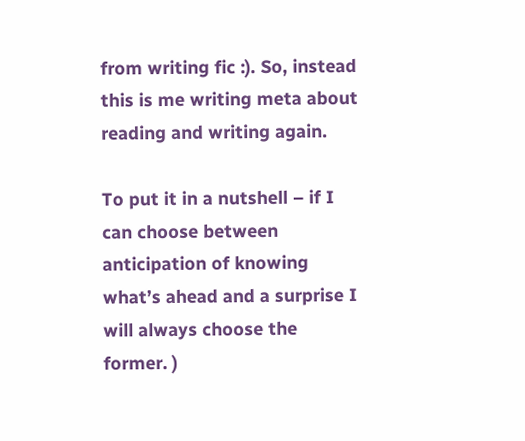from writing fic :). So, instead this is me writing meta about reading and writing again.

To put it in a nutshell – if I can choose between anticipation of knowing what’s ahead and a surprise I will always choose the former. )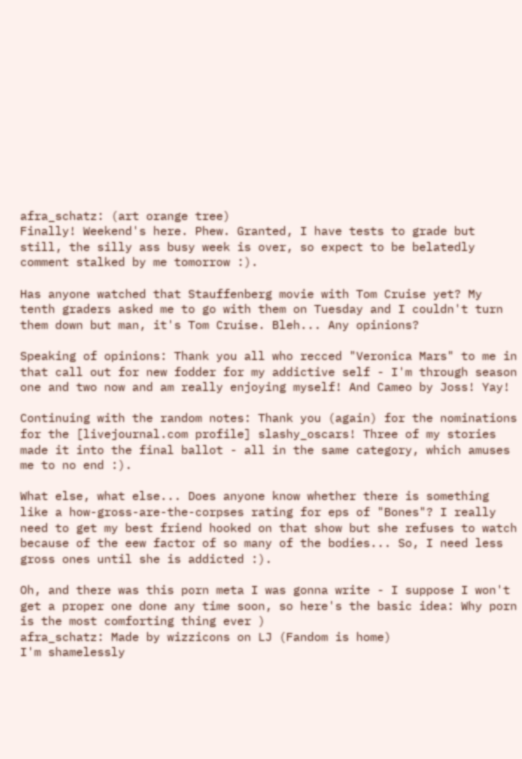afra_schatz: (art orange tree)
Finally! Weekend's here. Phew. Granted, I have tests to grade but still, the silly ass busy week is over, so expect to be belatedly comment stalked by me tomorrow :).

Has anyone watched that Stauffenberg movie with Tom Cruise yet? My tenth graders asked me to go with them on Tuesday and I couldn't turn them down but man, it's Tom Cruise. Bleh... Any opinions?

Speaking of opinions: Thank you all who recced "Veronica Mars" to me in that call out for new fodder for my addictive self - I'm through season one and two now and am really enjoying myself! And Cameo by Joss! Yay!

Continuing with the random notes: Thank you (again) for the nominations for the [livejournal.com profile] slashy_oscars! Three of my stories made it into the final ballot - all in the same category, which amuses me to no end :).

What else, what else... Does anyone know whether there is something like a how-gross-are-the-corpses rating for eps of "Bones"? I really need to get my best friend hooked on that show but she refuses to watch because of the eew factor of so many of the bodies... So, I need less gross ones until she is addicted :).

Oh, and there was this porn meta I was gonna write - I suppose I won't get a proper one done any time soon, so here's the basic idea: Why porn is the most comforting thing ever )
afra_schatz: Made by wizzicons on LJ (Fandom is home)
I'm shamelessly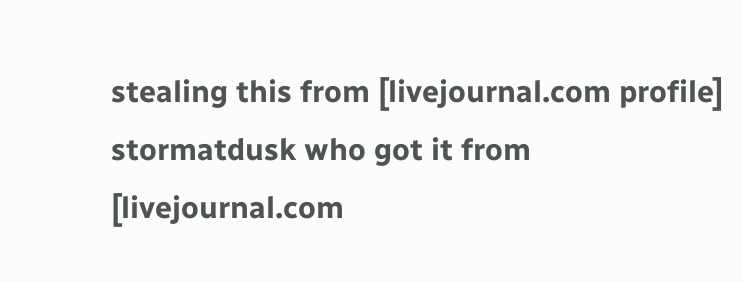stealing this from [livejournal.com profile] stormatdusk who got it from [livejournal.com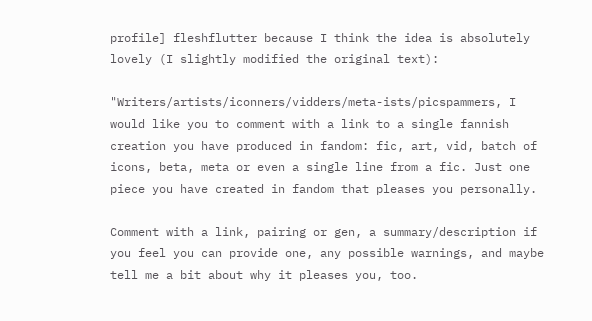profile] fleshflutter because I think the idea is absolutely lovely (I slightly modified the original text):

"Writers/artists/iconners/vidders/meta-ists/picspammers, I would like you to comment with a link to a single fannish creation you have produced in fandom: fic, art, vid, batch of icons, beta, meta or even a single line from a fic. Just one piece you have created in fandom that pleases you personally.

Comment with a link, pairing or gen, a summary/description if you feel you can provide one, any possible warnings, and maybe tell me a bit about why it pleases you, too.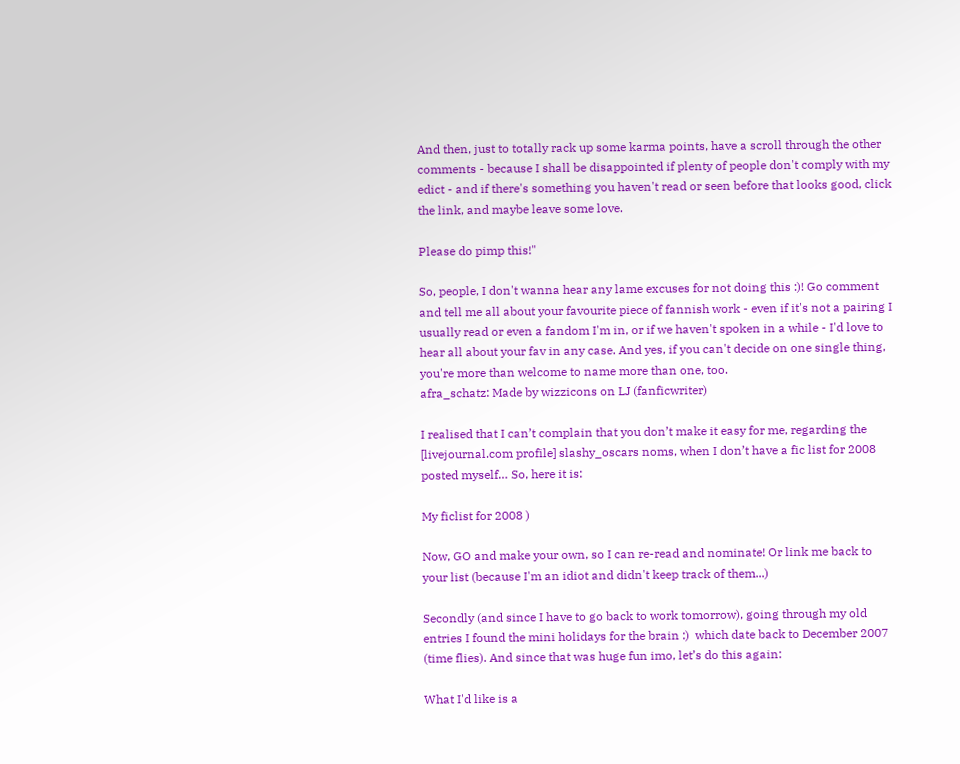And then, just to totally rack up some karma points, have a scroll through the other comments - because I shall be disappointed if plenty of people don't comply with my edict - and if there's something you haven't read or seen before that looks good, click the link, and maybe leave some love.

Please do pimp this!"

So, people, I don't wanna hear any lame excuses for not doing this :)! Go comment and tell me all about your favourite piece of fannish work - even if it's not a pairing I usually read or even a fandom I'm in, or if we haven't spoken in a while - I'd love to hear all about your fav in any case. And yes, if you can't decide on one single thing, you're more than welcome to name more than one, too.
afra_schatz: Made by wizzicons on LJ (fanficwriter)

I realised that I can’t complain that you don’t make it easy for me, regarding the [livejournal.com profile] slashy_oscars noms, when I don’t have a fic list for 2008 posted myself… So, here it is:

My ficlist for 2008 )

Now, GO and make your own, so I can re-read and nominate! Or link me back to your list (because I'm an idiot and didn't keep track of them...)

Secondly (and since I have to go back to work tomorrow), going through my old entries I found the mini holidays for the brain :)  which date back to December 2007 (time flies). And since that was huge fun imo, let’s do this again:

What I'd like is a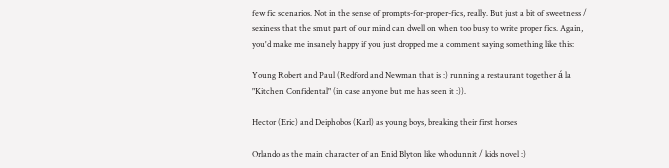few fic scenarios. Not in the sense of prompts-for-proper-fics, really. But just a bit of sweetness / sexiness that the smut part of our mind can dwell on when too busy to write proper fics. Again, you'd make me insanely happy if you just dropped me a comment saying something like this:

Young Robert and Paul (Redford and Newman that is :) running a restaurant together á la "Kitchen Confidental" (in case anyone but me has seen it :)).

Hector (Eric) and Deiphobos (Karl) as young boys, breaking their first horses

Orlando as the main character of an Enid Blyton like whodunnit / kids novel :)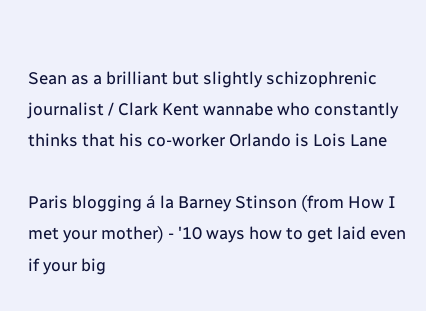Sean as a brilliant but slightly schizophrenic journalist / Clark Kent wannabe who constantly thinks that his co-worker Orlando is Lois Lane

Paris blogging á la Barney Stinson (from How I met your mother) - '10 ways how to get laid even if your big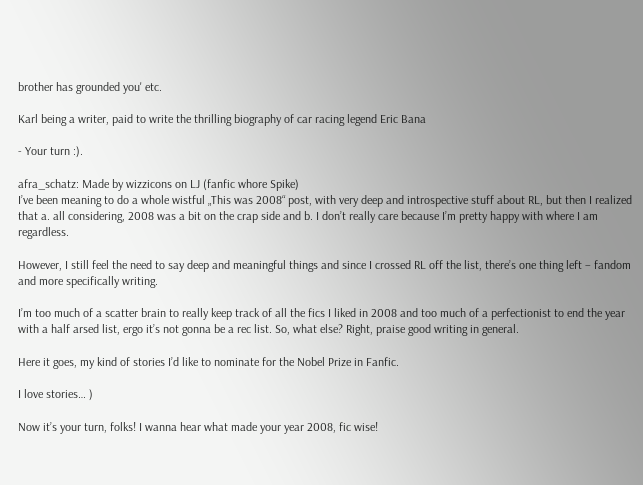brother has grounded you' etc.

Karl being a writer, paid to write the thrilling biography of car racing legend Eric Bana

- Your turn :).

afra_schatz: Made by wizzicons on LJ (fanfic whore Spike)
I’ve been meaning to do a whole wistful „This was 2008“ post, with very deep and introspective stuff about RL, but then I realized that a. all considering, 2008 was a bit on the crap side and b. I don’t really care because I’m pretty happy with where I am regardless.

However, I still feel the need to say deep and meaningful things and since I crossed RL off the list, there’s one thing left – fandom and more specifically writing.

I’m too much of a scatter brain to really keep track of all the fics I liked in 2008 and too much of a perfectionist to end the year with a half arsed list, ergo it’s not gonna be a rec list. So, what else? Right, praise good writing in general.

Here it goes, my kind of stories I’d like to nominate for the Nobel Prize in Fanfic.

I love stories… )

Now it’s your turn, folks! I wanna hear what made your year 2008, fic wise!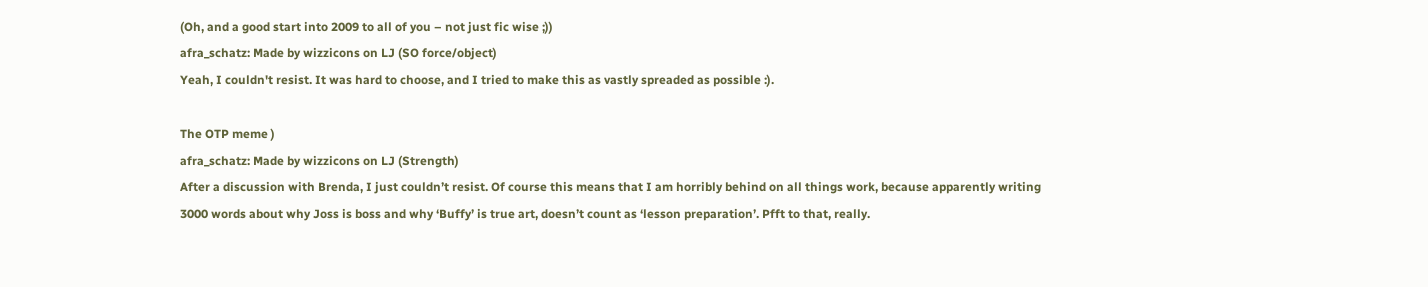(Oh, and a good start into 2009 to all of you – not just fic wise ;))
afra_schatz: Made by wizzicons on LJ (SO force/object)
Yeah, I couldn't resist. It was hard to choose, and I tried to make this as vastly spreaded as possible :).

The OTP meme )
afra_schatz: Made by wizzicons on LJ (Strength)
After a discussion with Brenda, I just couldn’t resist. Of course this means that I am horribly behind on all things work, because apparently writing 3000 words about why Joss is boss and why ‘Buffy’ is true art, doesn’t count as ‘lesson preparation’. Pfft to that, really.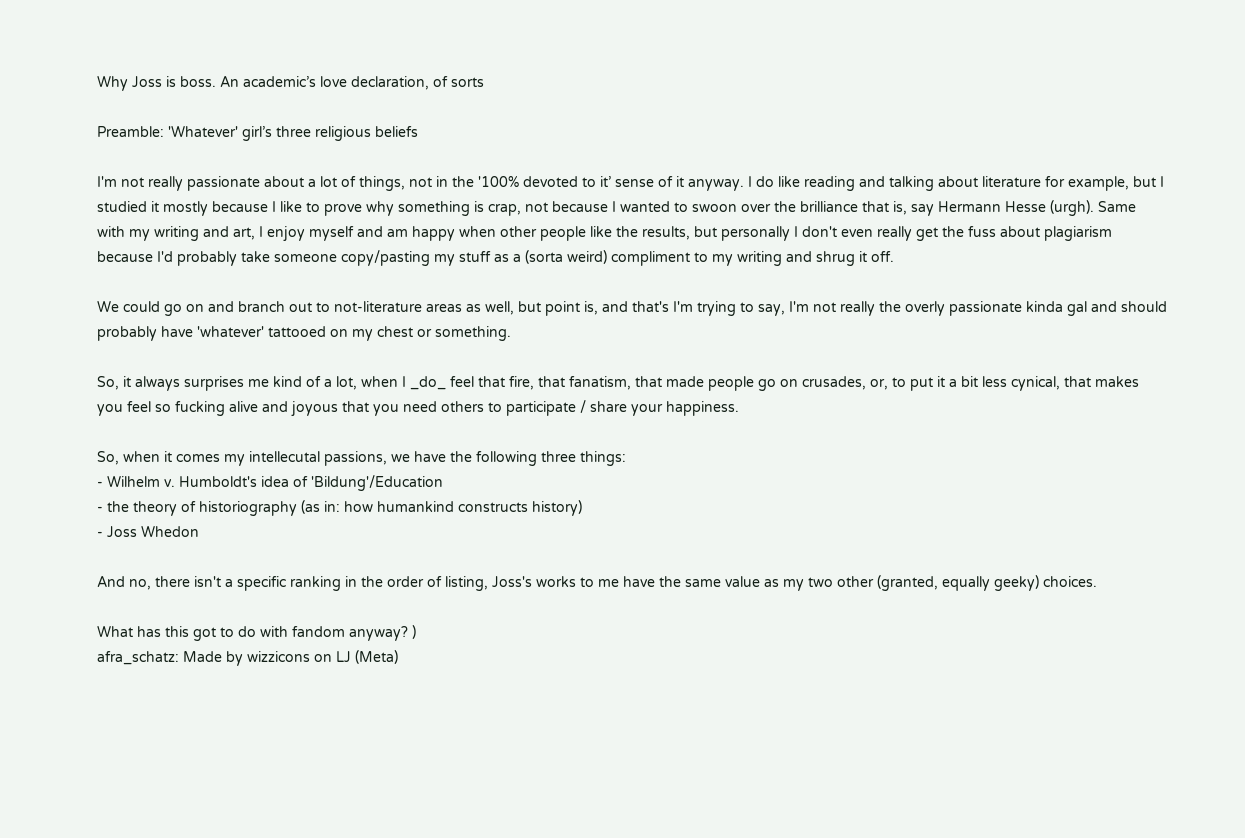Why Joss is boss. An academic’s love declaration, of sorts

Preamble: 'Whatever' girl’s three religious beliefs

I'm not really passionate about a lot of things, not in the '100% devoted to it’ sense of it anyway. I do like reading and talking about literature for example, but I studied it mostly because I like to prove why something is crap, not because I wanted to swoon over the brilliance that is, say Hermann Hesse (urgh). Same with my writing and art, I enjoy myself and am happy when other people like the results, but personally I don't even really get the fuss about plagiarism because I'd probably take someone copy/pasting my stuff as a (sorta weird) compliment to my writing and shrug it off.

We could go on and branch out to not-literature areas as well, but point is, and that's I'm trying to say, I'm not really the overly passionate kinda gal and should probably have 'whatever' tattooed on my chest or something.

So, it always surprises me kind of a lot, when I _do_ feel that fire, that fanatism, that made people go on crusades, or, to put it a bit less cynical, that makes you feel so fucking alive and joyous that you need others to participate / share your happiness.

So, when it comes my intellecutal passions, we have the following three things:
- Wilhelm v. Humboldt's idea of 'Bildung'/Education
- the theory of historiography (as in: how humankind constructs history)
- Joss Whedon

And no, there isn't a specific ranking in the order of listing, Joss's works to me have the same value as my two other (granted, equally geeky) choices.

What has this got to do with fandom anyway? )
afra_schatz: Made by wizzicons on LJ (Meta)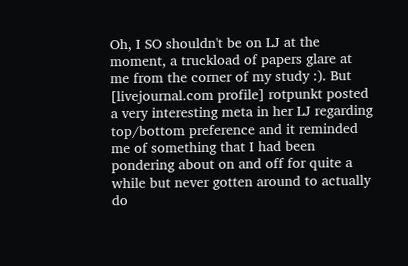Oh, I SO shouldn't be on LJ at the moment, a truckload of papers glare at me from the corner of my study :). But [livejournal.com profile] rotpunkt posted a very interesting meta in her LJ regarding top/bottom preference and it reminded me of something that I had been pondering about on and off for quite a while but never gotten around to actually do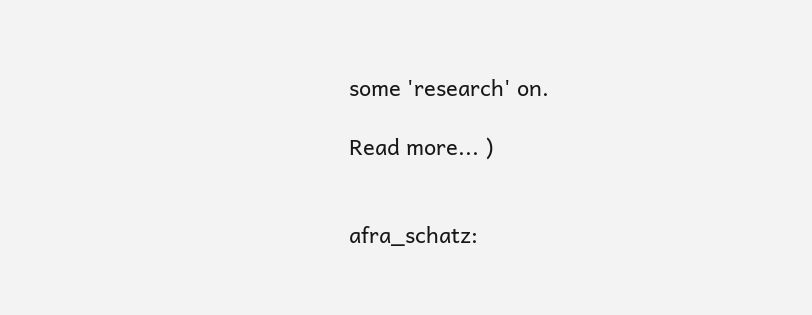some 'research' on.

Read more... )


afra_schatz: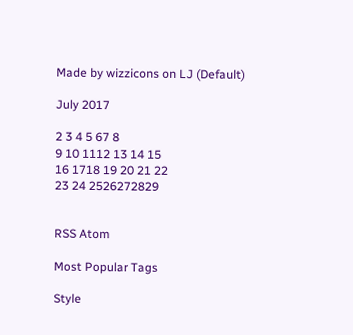Made by wizzicons on LJ (Default)

July 2017

2 3 4 5 67 8
9 10 1112 13 14 15
16 1718 19 20 21 22
23 24 2526272829


RSS Atom

Most Popular Tags

Style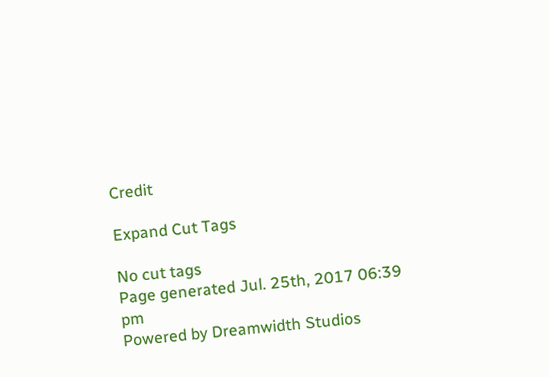Credit

Expand Cut Tags

No cut tags
Page generated Jul. 25th, 2017 06:39 pm
Powered by Dreamwidth Studios